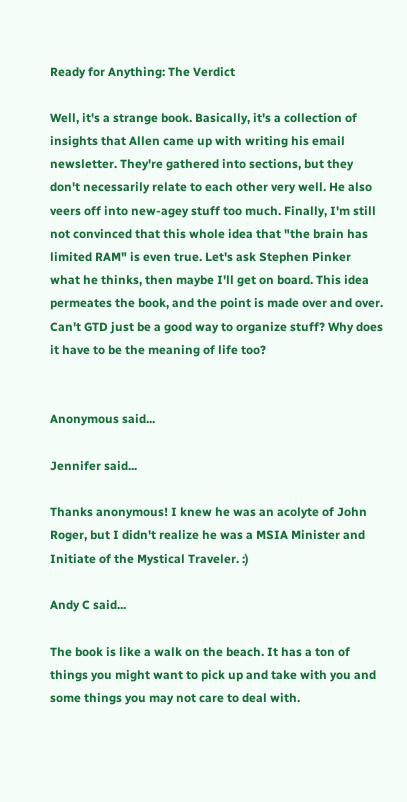Ready for Anything: The Verdict

Well, it's a strange book. Basically, it's a collection of insights that Allen came up with writing his email newsletter. They're gathered into sections, but they don't necessarily relate to each other very well. He also veers off into new-agey stuff too much. Finally, I'm still not convinced that this whole idea that "the brain has limited RAM" is even true. Let's ask Stephen Pinker what he thinks, then maybe I'll get on board. This idea permeates the book, and the point is made over and over. Can't GTD just be a good way to organize stuff? Why does it have to be the meaning of life too?


Anonymous said...

Jennifer said...

Thanks anonymous! I knew he was an acolyte of John Roger, but I didn't realize he was a MSIA Minister and Initiate of the Mystical Traveler. :)

Andy C said...

The book is like a walk on the beach. It has a ton of things you might want to pick up and take with you and some things you may not care to deal with.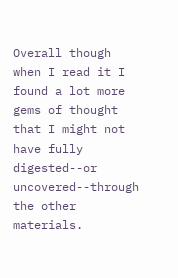Overall though when I read it I found a lot more gems of thought that I might not have fully digested--or uncovered--through the other materials.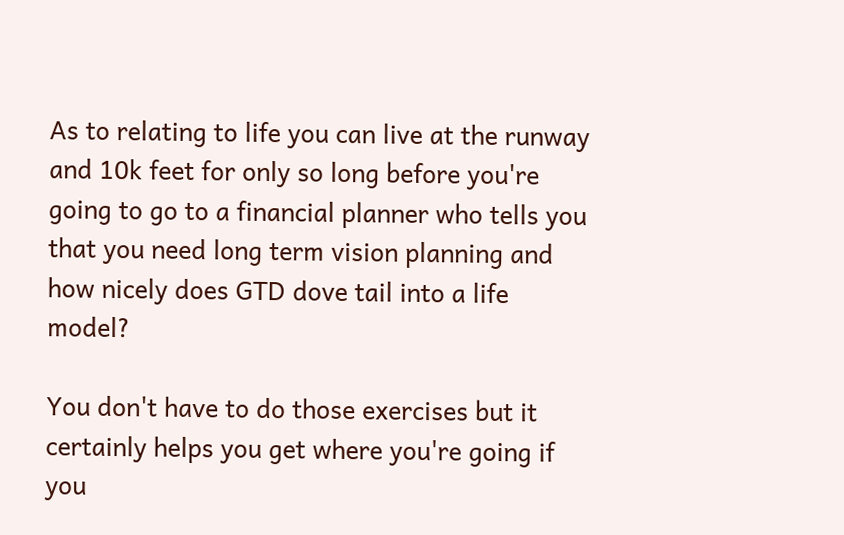As to relating to life you can live at the runway and 10k feet for only so long before you're going to go to a financial planner who tells you that you need long term vision planning and how nicely does GTD dove tail into a life model?

You don't have to do those exercises but it certainly helps you get where you're going if you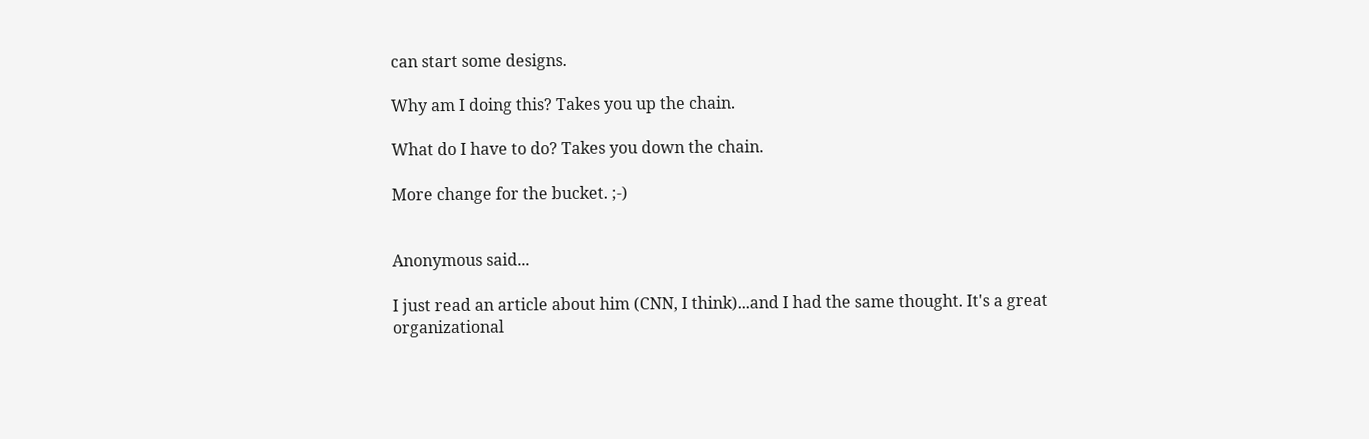can start some designs.

Why am I doing this? Takes you up the chain.

What do I have to do? Takes you down the chain.

More change for the bucket. ;-)


Anonymous said...

I just read an article about him (CNN, I think)...and I had the same thought. It's a great organizational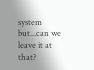system but...can we leave it at that?